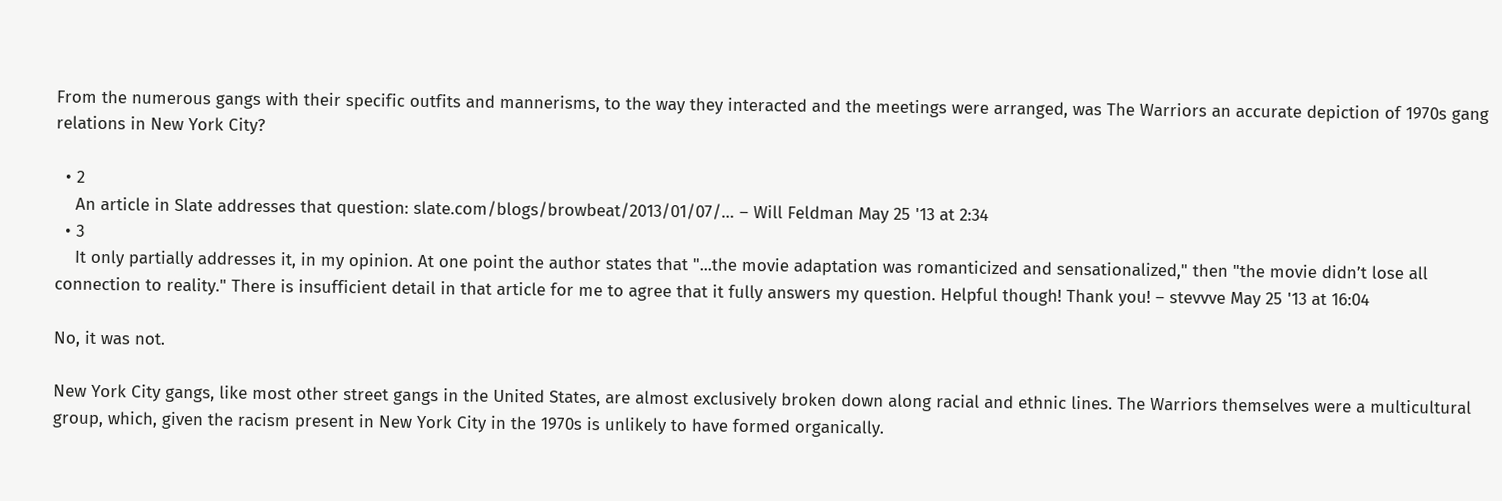From the numerous gangs with their specific outfits and mannerisms, to the way they interacted and the meetings were arranged, was The Warriors an accurate depiction of 1970s gang relations in New York City?

  • 2
    An article in Slate addresses that question: slate.com/blogs/browbeat/2013/01/07/… – Will Feldman May 25 '13 at 2:34
  • 3
    It only partially addresses it, in my opinion. At one point the author states that "...the movie adaptation was romanticized and sensationalized," then "the movie didn’t lose all connection to reality." There is insufficient detail in that article for me to agree that it fully answers my question. Helpful though! Thank you! – stevvve May 25 '13 at 16:04

No, it was not.

New York City gangs, like most other street gangs in the United States, are almost exclusively broken down along racial and ethnic lines. The Warriors themselves were a multicultural group, which, given the racism present in New York City in the 1970s is unlikely to have formed organically.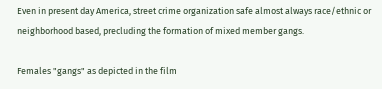Even in present day America, street crime organization safe almost always race/ethnic or neighborhood based, precluding the formation of mixed member gangs.

Females "gangs" as depicted in the film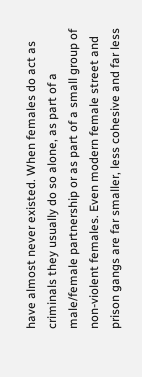have almost never existed. When females do act as criminals they usually do so alone, as part of a male/female partnership or as part of a small group of non-violent females. Even modern female street and prison gangs are far smaller, less cohesive and far less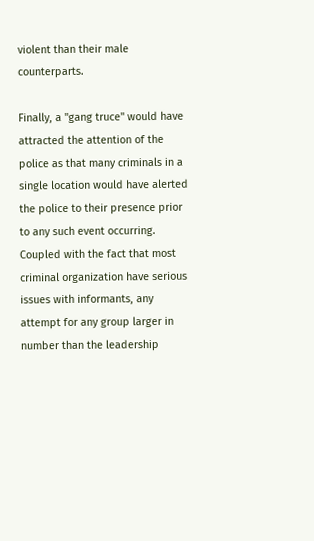violent than their male counterparts.

Finally, a "gang truce" would have attracted the attention of the police as that many criminals in a single location would have alerted the police to their presence prior to any such event occurring. Coupled with the fact that most criminal organization have serious issues with informants, any attempt for any group larger in number than the leadership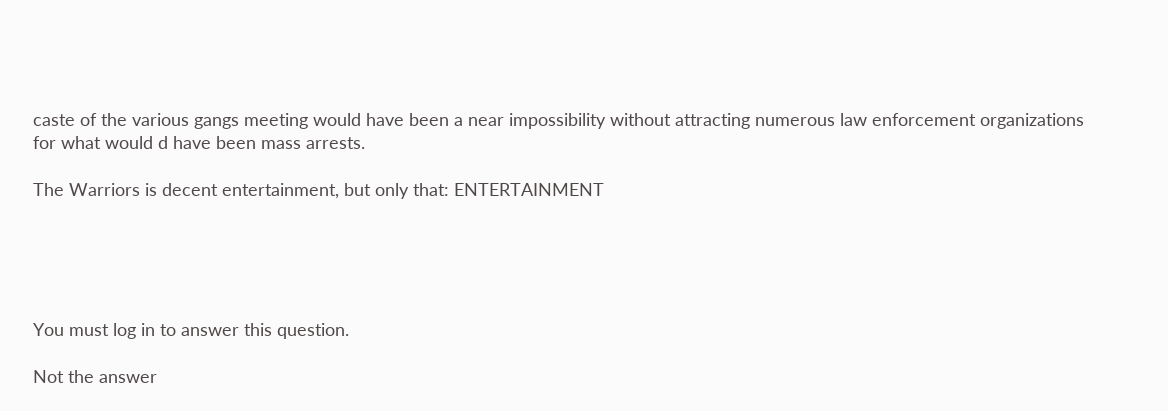caste of the various gangs meeting would have been a near impossibility without attracting numerous law enforcement organizations for what would d have been mass arrests.

The Warriors is decent entertainment, but only that: ENTERTAINMENT





You must log in to answer this question.

Not the answer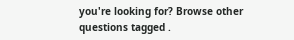you're looking for? Browse other questions tagged .